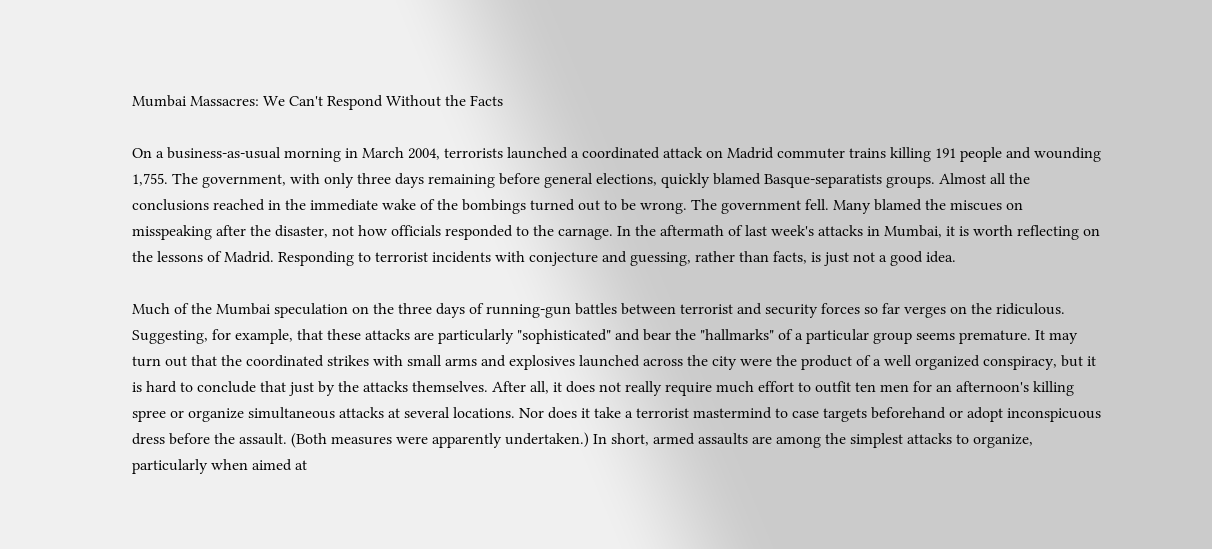Mumbai Massacres: We Can't Respond Without the Facts

On a business-as-usual morning in March 2004, terrorists launched a coordinated attack on Madrid commuter trains killing 191 people and wounding 1,755. The government, with only three days remaining before general elections, quickly blamed Basque-separatists groups. Almost all the conclusions reached in the immediate wake of the bombings turned out to be wrong. The government fell. Many blamed the miscues on misspeaking after the disaster, not how officials responded to the carnage. In the aftermath of last week's attacks in Mumbai, it is worth reflecting on the lessons of Madrid. Responding to terrorist incidents with conjecture and guessing, rather than facts, is just not a good idea.

Much of the Mumbai speculation on the three days of running-gun battles between terrorist and security forces so far verges on the ridiculous. Suggesting, for example, that these attacks are particularly "sophisticated" and bear the "hallmarks" of a particular group seems premature. It may turn out that the coordinated strikes with small arms and explosives launched across the city were the product of a well organized conspiracy, but it is hard to conclude that just by the attacks themselves. After all, it does not really require much effort to outfit ten men for an afternoon's killing spree or organize simultaneous attacks at several locations. Nor does it take a terrorist mastermind to case targets beforehand or adopt inconspicuous dress before the assault. (Both measures were apparently undertaken.) In short, armed assaults are among the simplest attacks to organize, particularly when aimed at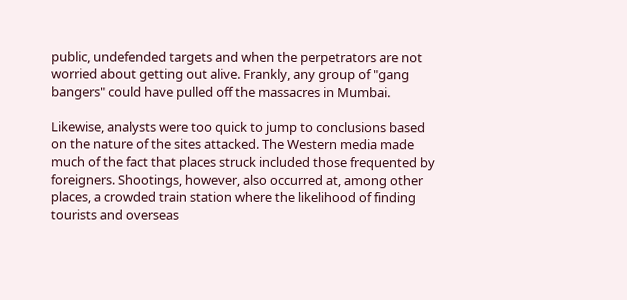public, undefended targets and when the perpetrators are not worried about getting out alive. Frankly, any group of "gang bangers" could have pulled off the massacres in Mumbai.

Likewise, analysts were too quick to jump to conclusions based on the nature of the sites attacked. The Western media made much of the fact that places struck included those frequented by foreigners. Shootings, however, also occurred at, among other places, a crowded train station where the likelihood of finding tourists and overseas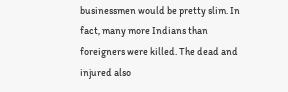businessmen would be pretty slim. In fact, many more Indians than foreigners were killed. The dead and injured also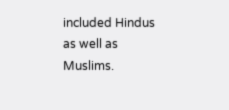included Hindus as well as Muslims.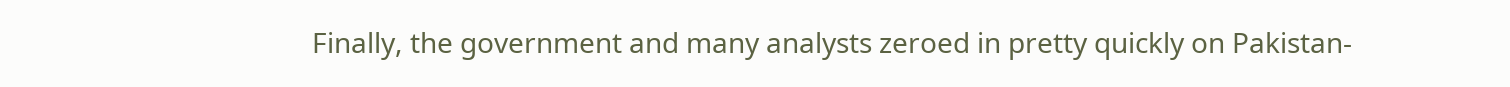Finally, the government and many analysts zeroed in pretty quickly on Pakistan-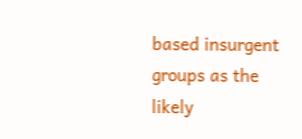based insurgent groups as the likely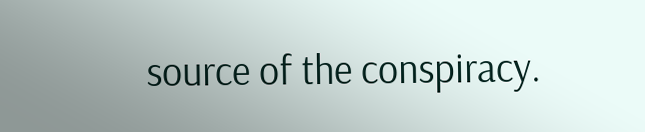source of the conspiracy.